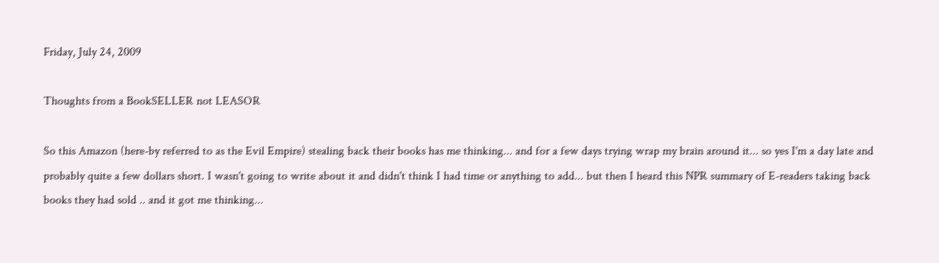Friday, July 24, 2009

Thoughts from a BookSELLER not LEASOR

So this Amazon (here-by referred to as the Evil Empire) stealing back their books has me thinking... and for a few days trying wrap my brain around it... so yes I'm a day late and probably quite a few dollars short. I wasn't going to write about it and didn't think I had time or anything to add... but then I heard this NPR summary of E-readers taking back books they had sold .. and it got me thinking...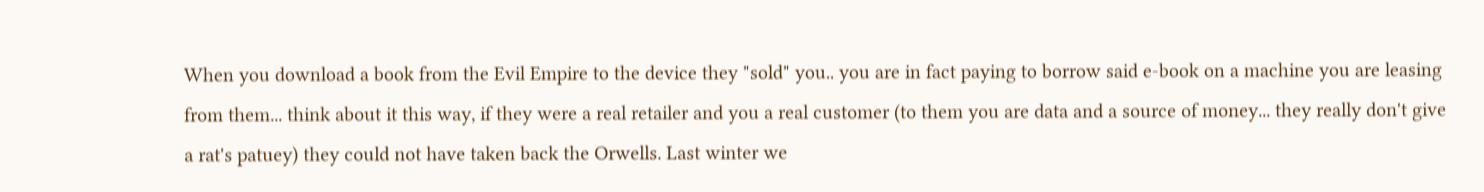When you download a book from the Evil Empire to the device they "sold" you.. you are in fact paying to borrow said e-book on a machine you are leasing from them... think about it this way, if they were a real retailer and you a real customer (to them you are data and a source of money... they really don't give a rat's patuey) they could not have taken back the Orwells. Last winter we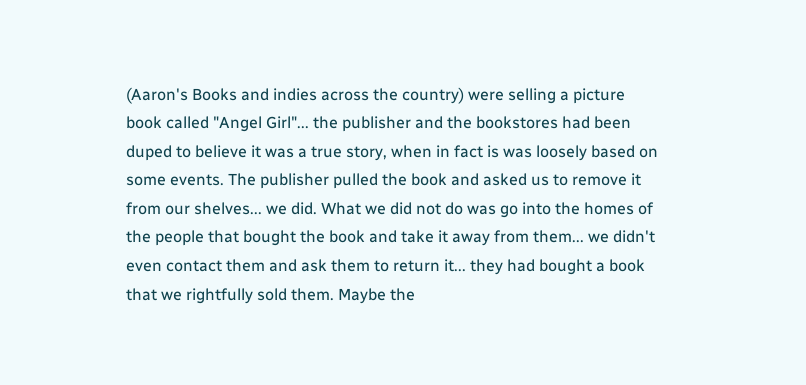(Aaron's Books and indies across the country) were selling a picture book called "Angel Girl"... the publisher and the bookstores had been duped to believe it was a true story, when in fact is was loosely based on some events. The publisher pulled the book and asked us to remove it from our shelves... we did. What we did not do was go into the homes of the people that bought the book and take it away from them... we didn't even contact them and ask them to return it... they had bought a book that we rightfully sold them. Maybe the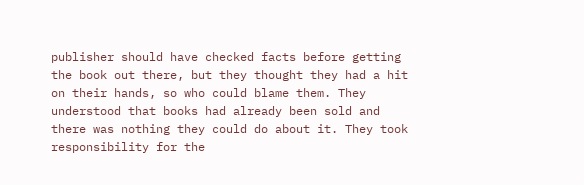publisher should have checked facts before getting the book out there, but they thought they had a hit on their hands, so who could blame them. They understood that books had already been sold and there was nothing they could do about it. They took responsibility for the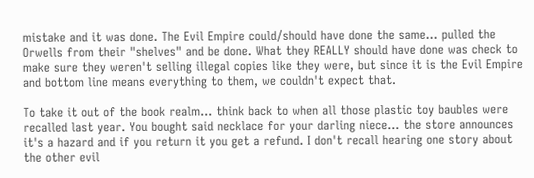mistake and it was done. The Evil Empire could/should have done the same... pulled the Orwells from their "shelves" and be done. What they REALLY should have done was check to make sure they weren't selling illegal copies like they were, but since it is the Evil Empire and bottom line means everything to them, we couldn't expect that.

To take it out of the book realm... think back to when all those plastic toy baubles were recalled last year. You bought said necklace for your darling niece... the store announces it's a hazard and if you return it you get a refund. I don't recall hearing one story about the other evil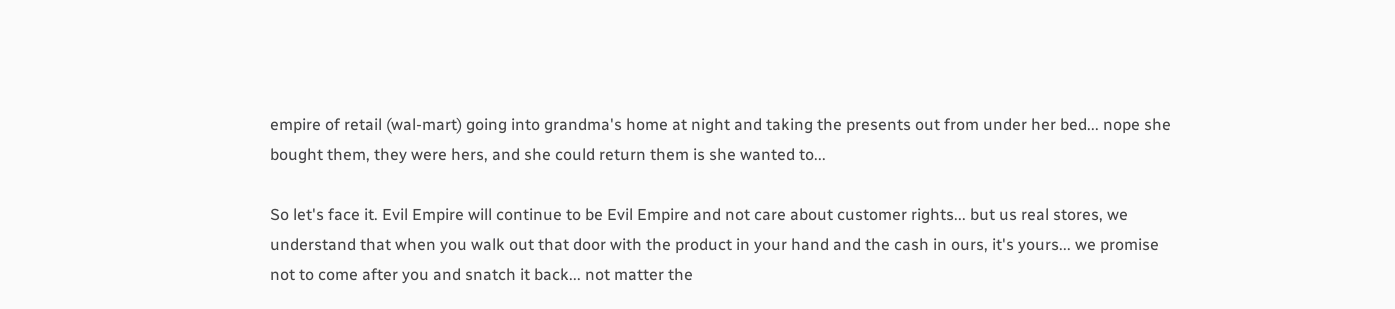empire of retail (wal-mart) going into grandma's home at night and taking the presents out from under her bed... nope she bought them, they were hers, and she could return them is she wanted to...

So let's face it. Evil Empire will continue to be Evil Empire and not care about customer rights... but us real stores, we understand that when you walk out that door with the product in your hand and the cash in ours, it's yours... we promise not to come after you and snatch it back... not matter the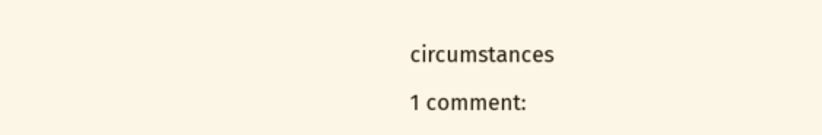circumstances

1 comment: